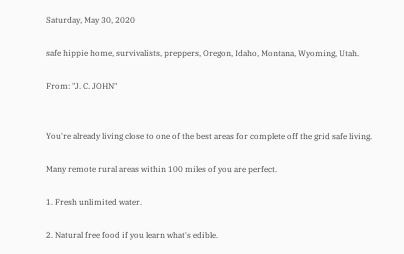Saturday, May 30, 2020

safe hippie home, survivalists, preppers, Oregon, Idaho, Montana, Wyoming, Utah.

From: "J. C. JOHN"


You're already living close to one of the best areas for complete off the grid safe living.

Many remote rural areas within 100 miles of you are perfect.

1. Fresh unlimited water.

2. Natural free food if you learn what's edible.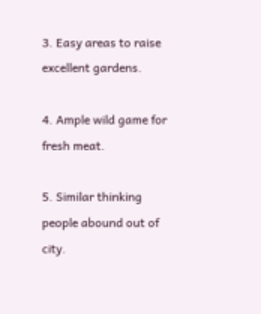3. Easy areas to raise excellent gardens.

4. Ample wild game for fresh meat.

5. Similar thinking people abound out of city.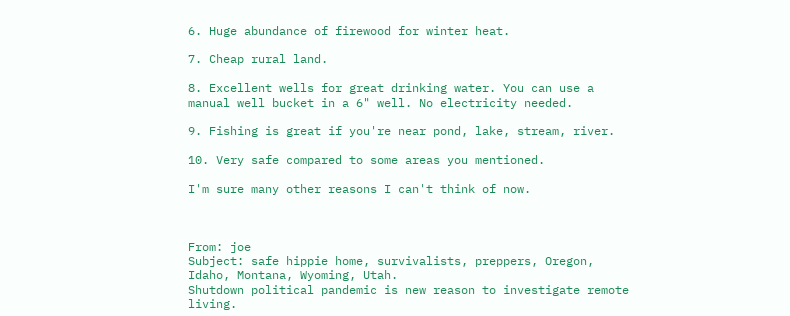6. Huge abundance of firewood for winter heat.

7. Cheap rural land.

8. Excellent wells for great drinking water. You can use a manual well bucket in a 6" well. No electricity needed.

9. Fishing is great if you're near pond, lake, stream, river.

10. Very safe compared to some areas you mentioned.

I'm sure many other reasons I can't think of now.



From: joe
Subject: safe hippie home, survivalists, preppers, Oregon, Idaho, Montana, Wyoming, Utah.
Shutdown political pandemic is new reason to investigate remote living.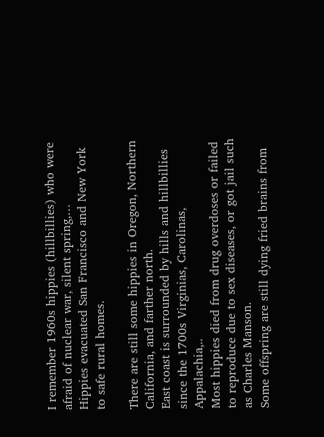I remember 1960s hippies (hillbillies) who were afraid of nuclear war, silent spring,…
Hippies evacuated San Francisco and New York to safe rural homes.

There are still some hippies in Oregon, Northern California, and farther north.
East coast is surrounded by hills and hillbillies since the 1700s Virginias, Carolinas, Appalachia,..
Most hippies died from drug overdoses or failed to reproduce due to sex diseases, or got jail such as Charles Manson.
Some offspring are still dying fried brains from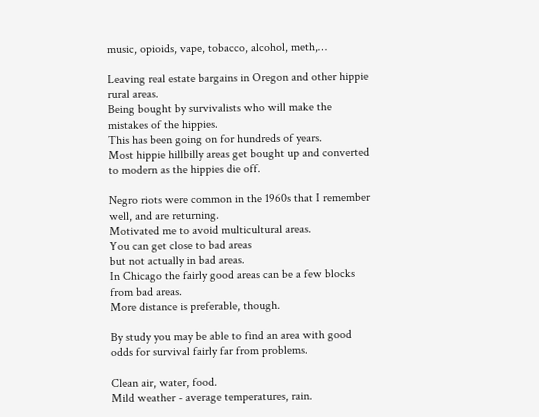music, opioids, vape, tobacco, alcohol, meth,…

Leaving real estate bargains in Oregon and other hippie rural areas.
Being bought by survivalists who will make the mistakes of the hippies.
This has been going on for hundreds of years.
Most hippie hillbilly areas get bought up and converted to modern as the hippies die off.

Negro riots were common in the 1960s that I remember well, and are returning.
Motivated me to avoid multicultural areas.
You can get close to bad areas
but not actually in bad areas.
In Chicago the fairly good areas can be a few blocks from bad areas.
More distance is preferable, though.

By study you may be able to find an area with good odds for survival fairly far from problems.

Clean air, water, food.
Mild weather - average temperatures, rain.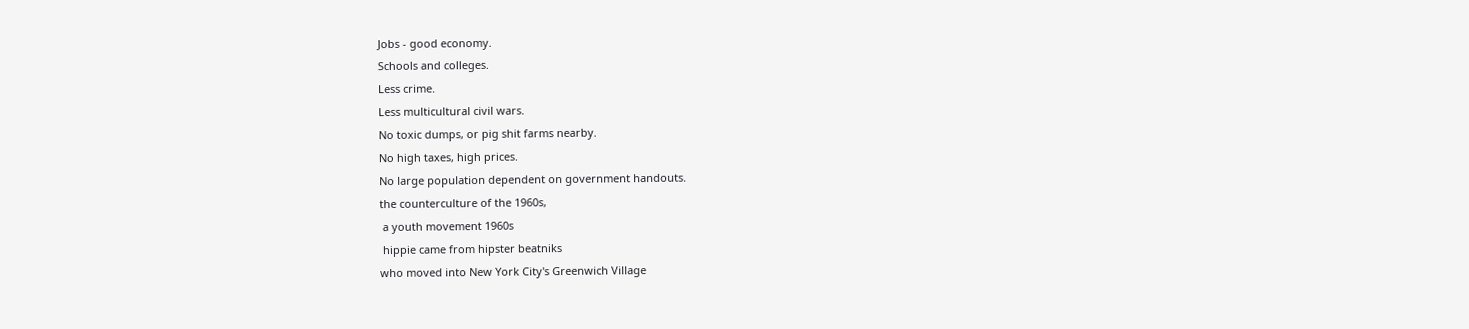Jobs - good economy.
Schools and colleges.
Less crime.
Less multicultural civil wars.
No toxic dumps, or pig shit farms nearby.
No high taxes, high prices.
No large population dependent on government handouts.
the counterculture of the 1960s,
 a youth movement 1960s
 hippie came from hipster beatniks
who moved into New York City's Greenwich Village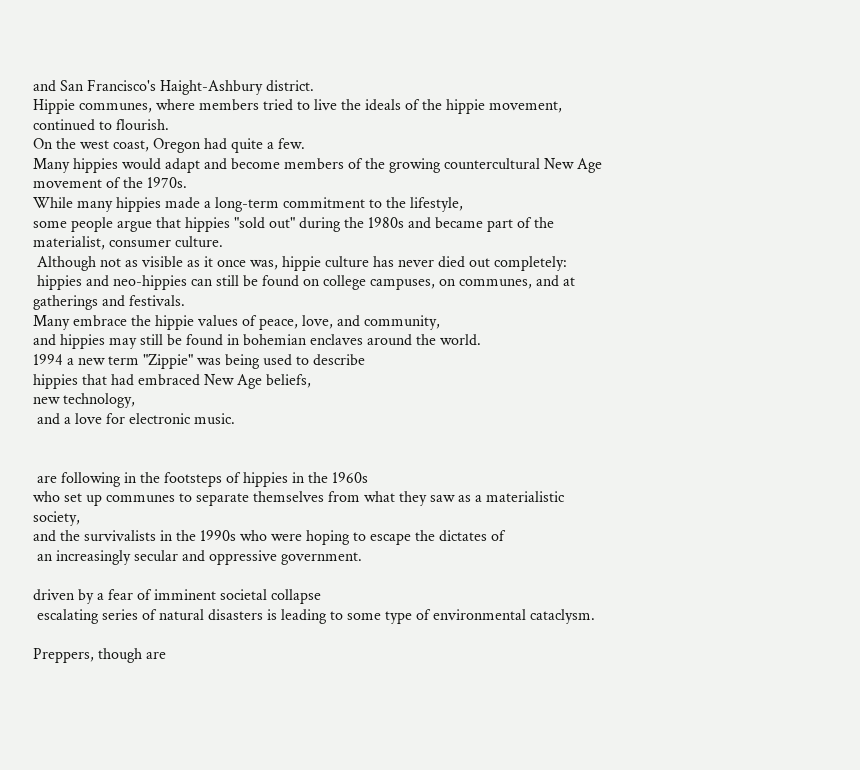and San Francisco's Haight-Ashbury district.
Hippie communes, where members tried to live the ideals of the hippie movement,
continued to flourish.
On the west coast, Oregon had quite a few.
Many hippies would adapt and become members of the growing countercultural New Age movement of the 1970s.
While many hippies made a long-term commitment to the lifestyle,
some people argue that hippies "sold out" during the 1980s and became part of the materialist, consumer culture.
 Although not as visible as it once was, hippie culture has never died out completely:
 hippies and neo-hippies can still be found on college campuses, on communes, and at gatherings and festivals.
Many embrace the hippie values of peace, love, and community,
and hippies may still be found in bohemian enclaves around the world.
1994 a new term "Zippie" was being used to describe
hippies that had embraced New Age beliefs,
new technology,
 and a love for electronic music.


 are following in the footsteps of hippies in the 1960s
who set up communes to separate themselves from what they saw as a materialistic society,
and the survivalists in the 1990s who were hoping to escape the dictates of
 an increasingly secular and oppressive government.

driven by a fear of imminent societal collapse
 escalating series of natural disasters is leading to some type of environmental cataclysm.

Preppers, though are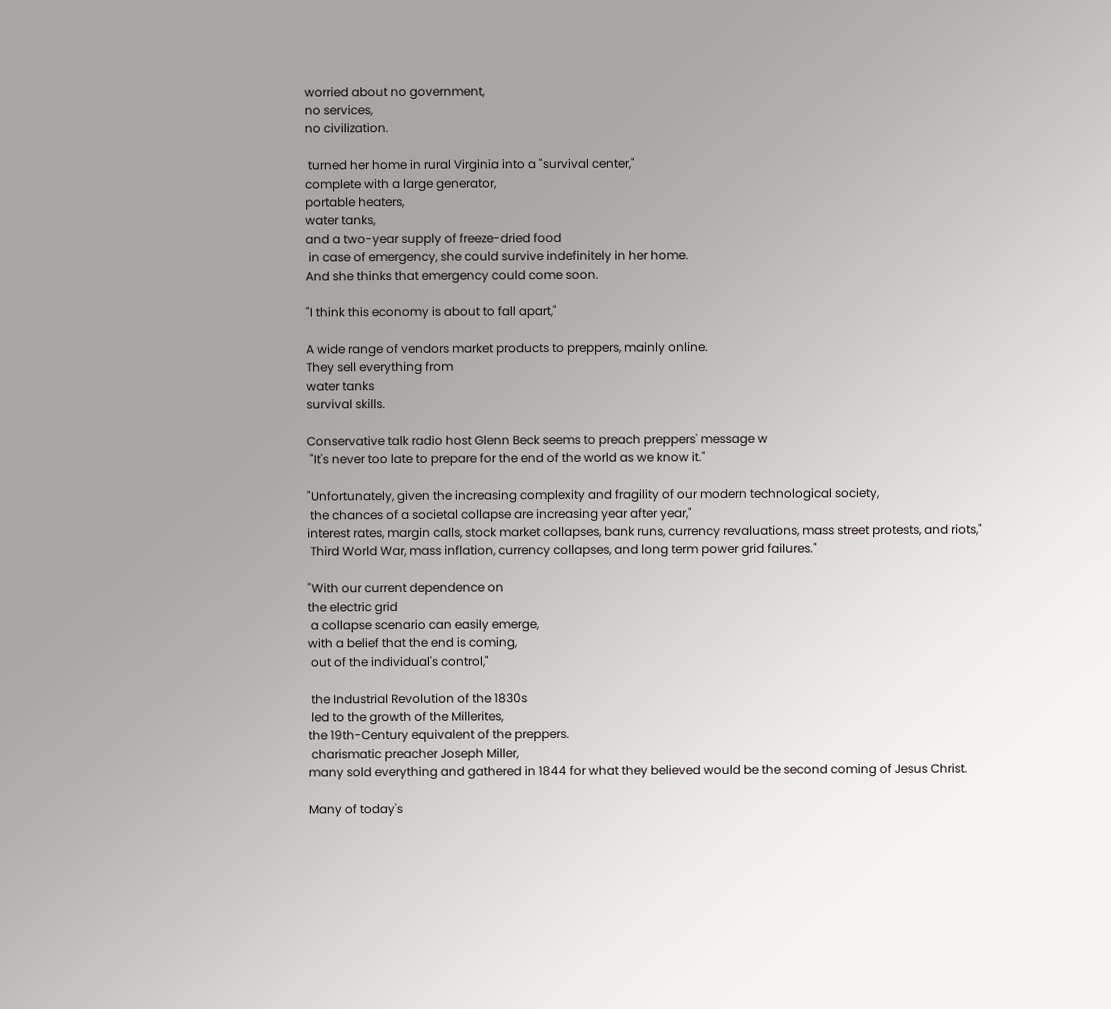worried about no government,
no services,
no civilization.

 turned her home in rural Virginia into a "survival center,"
complete with a large generator,
portable heaters,
water tanks,
and a two-year supply of freeze-dried food
 in case of emergency, she could survive indefinitely in her home.
And she thinks that emergency could come soon.

"I think this economy is about to fall apart,"

A wide range of vendors market products to preppers, mainly online.
They sell everything from
water tanks
survival skills.

Conservative talk radio host Glenn Beck seems to preach preppers' message w
 "It's never too late to prepare for the end of the world as we know it."

"Unfortunately, given the increasing complexity and fragility of our modern technological society,
 the chances of a societal collapse are increasing year after year,"
interest rates, margin calls, stock market collapses, bank runs, currency revaluations, mass street protests, and riots,"
 Third World War, mass inflation, currency collapses, and long term power grid failures."

"With our current dependence on
the electric grid
 a collapse scenario can easily emerge,
with a belief that the end is coming,
 out of the individual's control,"

 the Industrial Revolution of the 1830s
 led to the growth of the Millerites,
the 19th-Century equivalent of the preppers.
 charismatic preacher Joseph Miller,
many sold everything and gathered in 1844 for what they believed would be the second coming of Jesus Christ.

Many of today's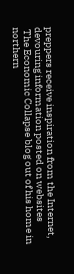preppers receive inspiration from the Internet,
devouring information posted on websites
 The Economic Collapse blog out of his home in northern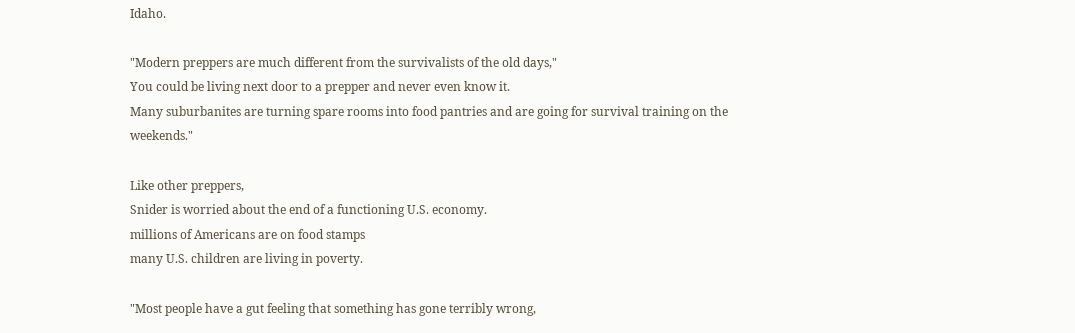Idaho.

"Modern preppers are much different from the survivalists of the old days,"
You could be living next door to a prepper and never even know it.
Many suburbanites are turning spare rooms into food pantries and are going for survival training on the weekends."

Like other preppers,
Snider is worried about the end of a functioning U.S. economy.
millions of Americans are on food stamps
many U.S. children are living in poverty.

"Most people have a gut feeling that something has gone terribly wrong,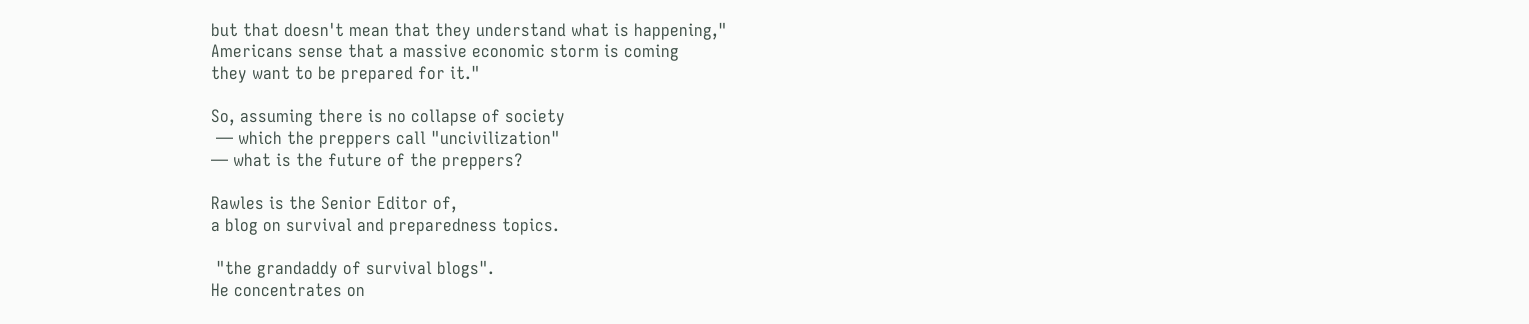but that doesn't mean that they understand what is happening,"
Americans sense that a massive economic storm is coming
they want to be prepared for it."

So, assuming there is no collapse of society
 — which the preppers call "uncivilization"
— what is the future of the preppers?

Rawles is the Senior Editor of,
a blog on survival and preparedness topics.

 "the grandaddy of survival blogs".
He concentrates on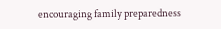encouraging family preparedness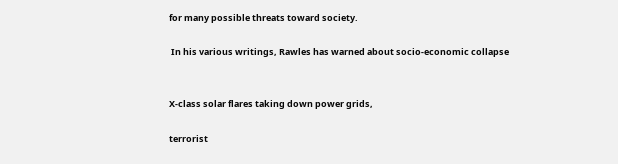for many possible threats toward society.

 In his various writings, Rawles has warned about socio-economic collapse


X-class solar flares taking down power grids,

terrorist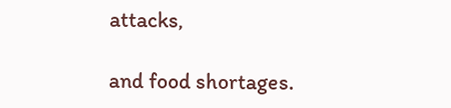attacks,

and food shortages.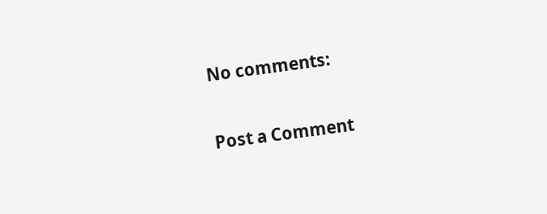No comments:

Post a Comment